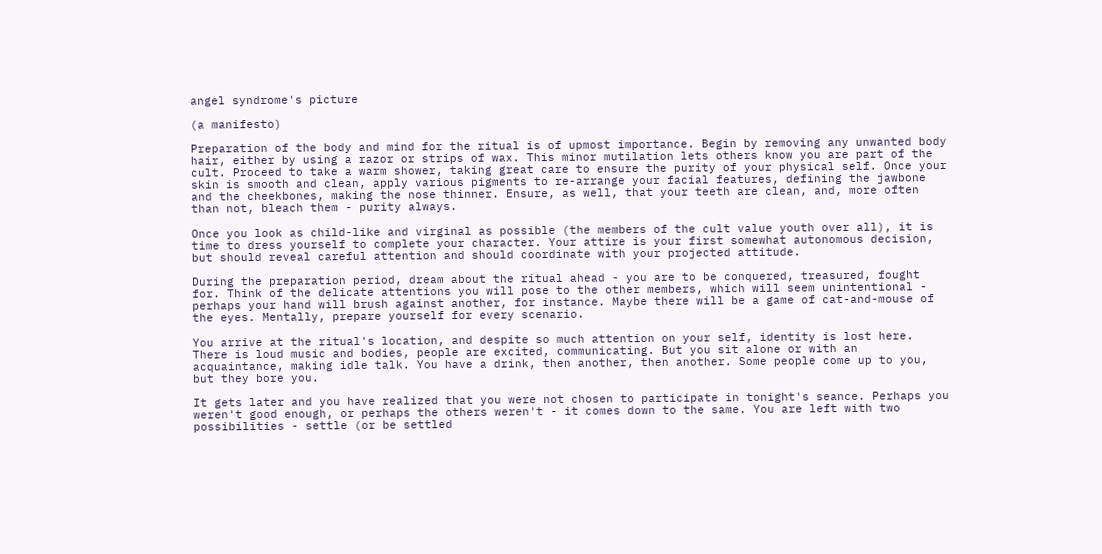angel syndrome's picture

(a manifesto)

Preparation of the body and mind for the ritual is of upmost importance. Begin by removing any unwanted body hair, either by using a razor or strips of wax. This minor mutilation lets others know you are part of the cult. Proceed to take a warm shower, taking great care to ensure the purity of your physical self. Once your skin is smooth and clean, apply various pigments to re-arrange your facial features, defining the jawbone and the cheekbones, making the nose thinner. Ensure, as well, that your teeth are clean, and, more often than not, bleach them - purity always.

Once you look as child-like and virginal as possible (the members of the cult value youth over all), it is time to dress yourself to complete your character. Your attire is your first somewhat autonomous decision, but should reveal careful attention and should coordinate with your projected attitude.

During the preparation period, dream about the ritual ahead - you are to be conquered, treasured, fought for. Think of the delicate attentions you will pose to the other members, which will seem unintentional - perhaps your hand will brush against another, for instance. Maybe there will be a game of cat-and-mouse of the eyes. Mentally, prepare yourself for every scenario.

You arrive at the ritual's location, and despite so much attention on your self, identity is lost here. There is loud music and bodies, people are excited, communicating. But you sit alone or with an acquaintance, making idle talk. You have a drink, then another, then another. Some people come up to you, but they bore you.

It gets later and you have realized that you were not chosen to participate in tonight's seance. Perhaps you weren't good enough, or perhaps the others weren't - it comes down to the same. You are left with two possibilities - settle (or be settled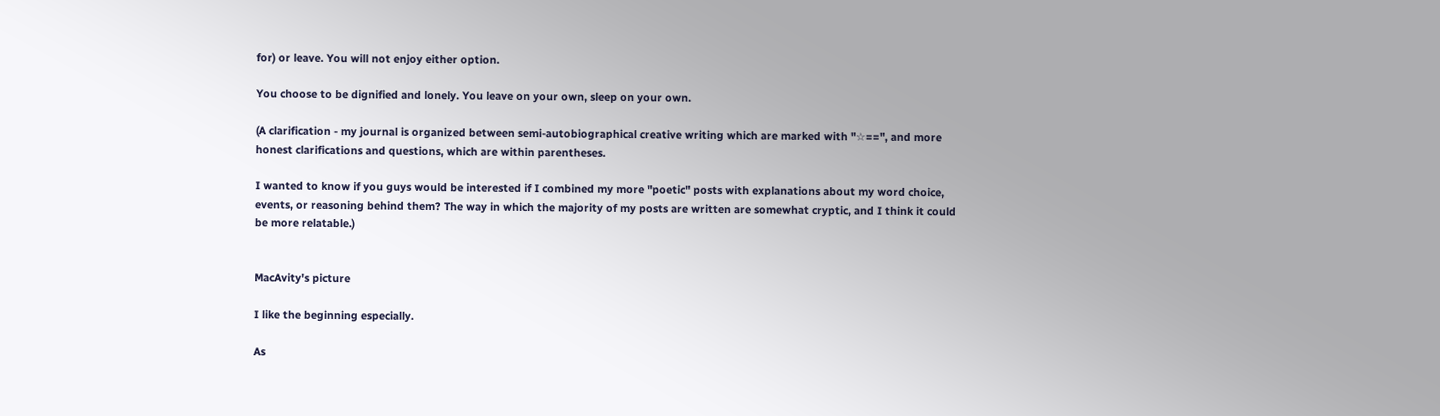for) or leave. You will not enjoy either option.

You choose to be dignified and lonely. You leave on your own, sleep on your own.

(A clarification - my journal is organized between semi-autobiographical creative writing which are marked with "☆==", and more honest clarifications and questions, which are within parentheses.

I wanted to know if you guys would be interested if I combined my more "poetic" posts with explanations about my word choice, events, or reasoning behind them? The way in which the majority of my posts are written are somewhat cryptic, and I think it could be more relatable.)


MacAvity's picture

I like the beginning especially.

As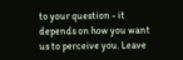to your question - it depends on how you want us to perceive you. Leave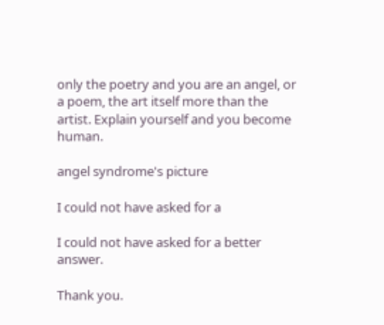only the poetry and you are an angel, or a poem, the art itself more than the artist. Explain yourself and you become human.

angel syndrome's picture

I could not have asked for a

I could not have asked for a better answer.

Thank you.